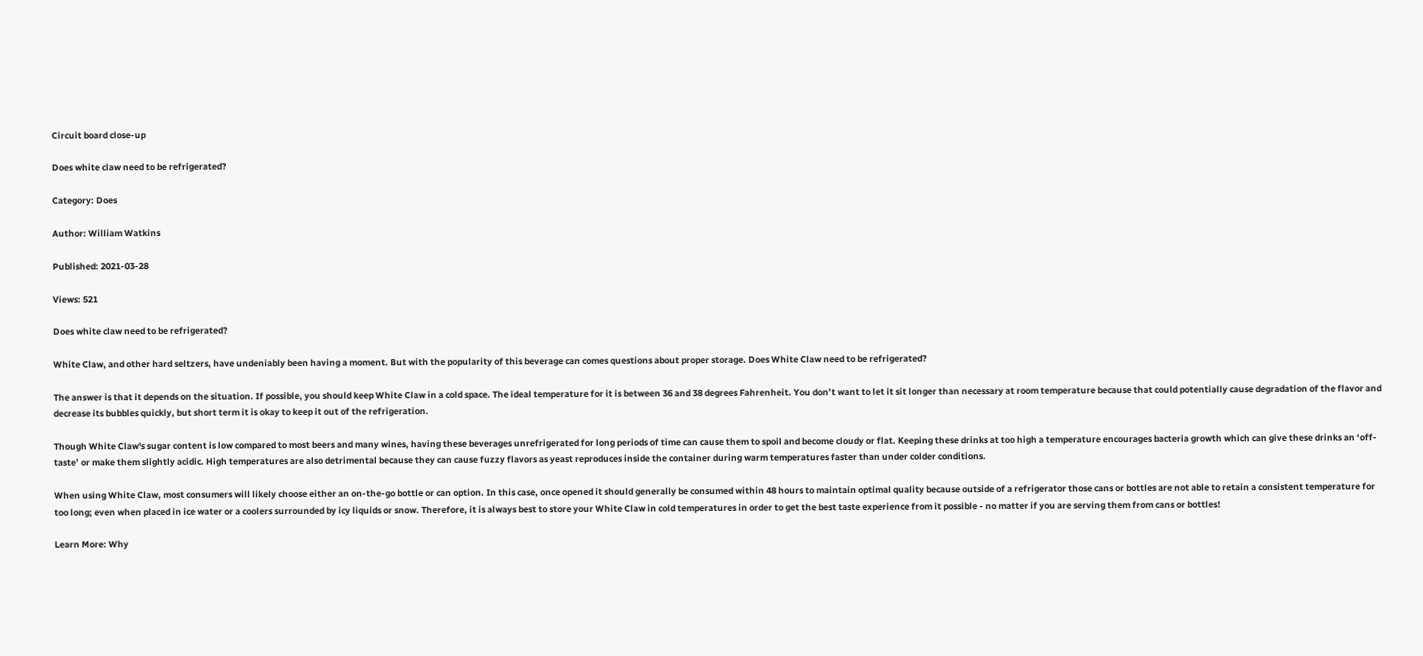Circuit board close-up

Does white claw need to be refrigerated?

Category: Does

Author: William Watkins

Published: 2021-03-28

Views: 521

Does white claw need to be refrigerated?

White Claw, and other hard seltzers, have undeniably been having a moment. But with the popularity of this beverage can comes questions about proper storage. Does White Claw need to be refrigerated?

The answer is that it depends on the situation. If possible, you should keep White Claw in a cold space. The ideal temperature for it is between 36 and 38 degrees Fahrenheit. You don’t want to let it sit longer than necessary at room temperature because that could potentially cause degradation of the flavor and decrease its bubbles quickly, but short term it is okay to keep it out of the refrigeration.

Though White Claw's sugar content is low compared to most beers and many wines, having these beverages unrefrigerated for long periods of time can cause them to spoil and become cloudy or flat. Keeping these drinks at too high a temperature encourages bacteria growth which can give these drinks an ‘off-taste’ or make them slightly acidic. High temperatures are also detrimental because they can cause fuzzy flavors as yeast reproduces inside the container during warm temperatures faster than under colder conditions.

When using White Claw, most consumers will likely choose either an on-the-go bottle or can option. In this case, once opened it should generally be consumed within 48 hours to maintain optimal quality because outside of a refrigerator those cans or bottles are not able to retain a consistent temperature for too long; even when placed in ice water or a coolers surrounded by icy liquids or snow. Therefore, it is always best to store your White Claw in cold temperatures in order to get the best taste experience from it possible - no matter if you are serving them from cans or bottles!

Learn More: Why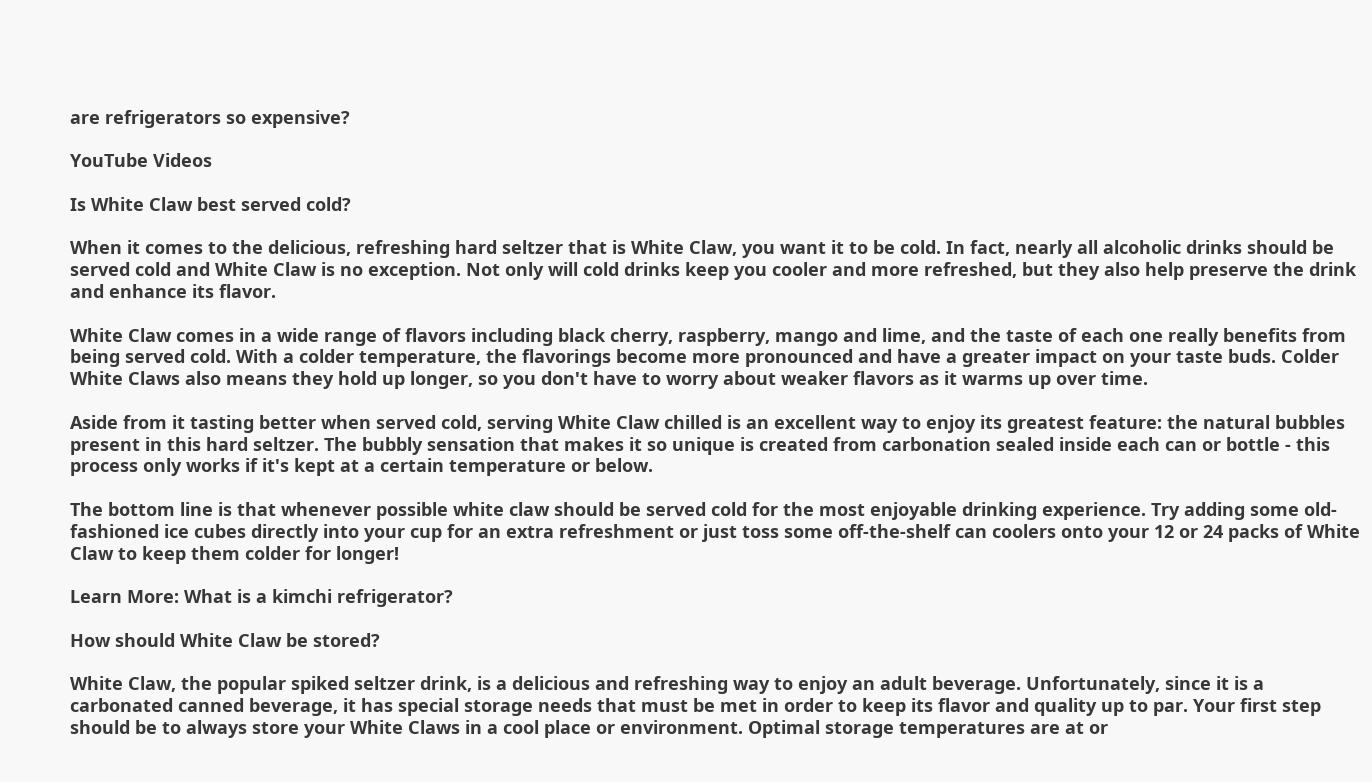are refrigerators so expensive?

YouTube Videos

Is White Claw best served cold?

When it comes to the delicious, refreshing hard seltzer that is White Claw, you want it to be cold. In fact, nearly all alcoholic drinks should be served cold and White Claw is no exception. Not only will cold drinks keep you cooler and more refreshed, but they also help preserve the drink and enhance its flavor.

White Claw comes in a wide range of flavors including black cherry, raspberry, mango and lime, and the taste of each one really benefits from being served cold. With a colder temperature, the flavorings become more pronounced and have a greater impact on your taste buds. Colder White Claws also means they hold up longer, so you don't have to worry about weaker flavors as it warms up over time.

Aside from it tasting better when served cold, serving White Claw chilled is an excellent way to enjoy its greatest feature: the natural bubbles present in this hard seltzer. The bubbly sensation that makes it so unique is created from carbonation sealed inside each can or bottle - this process only works if it's kept at a certain temperature or below.

The bottom line is that whenever possible white claw should be served cold for the most enjoyable drinking experience. Try adding some old-fashioned ice cubes directly into your cup for an extra refreshment or just toss some off-the-shelf can coolers onto your 12 or 24 packs of White Claw to keep them colder for longer!

Learn More: What is a kimchi refrigerator?

How should White Claw be stored?

White Claw, the popular spiked seltzer drink, is a delicious and refreshing way to enjoy an adult beverage. Unfortunately, since it is a carbonated canned beverage, it has special storage needs that must be met in order to keep its flavor and quality up to par. Your first step should be to always store your White Claws in a cool place or environment. Optimal storage temperatures are at or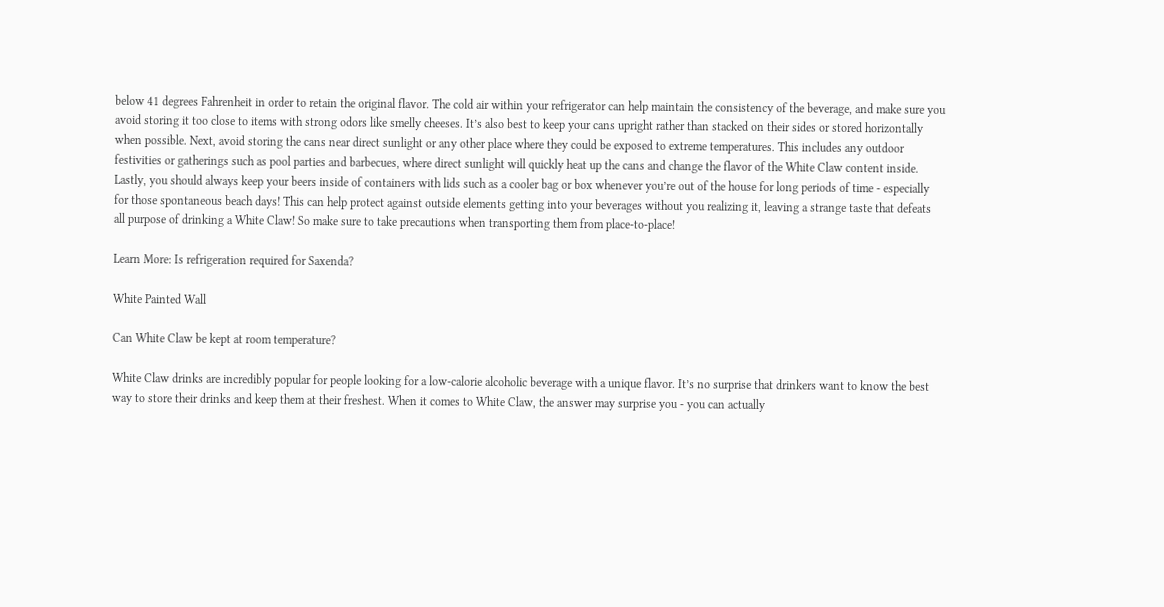below 41 degrees Fahrenheit in order to retain the original flavor. The cold air within your refrigerator can help maintain the consistency of the beverage, and make sure you avoid storing it too close to items with strong odors like smelly cheeses. It’s also best to keep your cans upright rather than stacked on their sides or stored horizontally when possible. Next, avoid storing the cans near direct sunlight or any other place where they could be exposed to extreme temperatures. This includes any outdoor festivities or gatherings such as pool parties and barbecues, where direct sunlight will quickly heat up the cans and change the flavor of the White Claw content inside. Lastly, you should always keep your beers inside of containers with lids such as a cooler bag or box whenever you’re out of the house for long periods of time - especially for those spontaneous beach days! This can help protect against outside elements getting into your beverages without you realizing it, leaving a strange taste that defeats all purpose of drinking a White Claw! So make sure to take precautions when transporting them from place-to-place!

Learn More: Is refrigeration required for Saxenda?

White Painted Wall

Can White Claw be kept at room temperature?

White Claw drinks are incredibly popular for people looking for a low-calorie alcoholic beverage with a unique flavor. It’s no surprise that drinkers want to know the best way to store their drinks and keep them at their freshest. When it comes to White Claw, the answer may surprise you - you can actually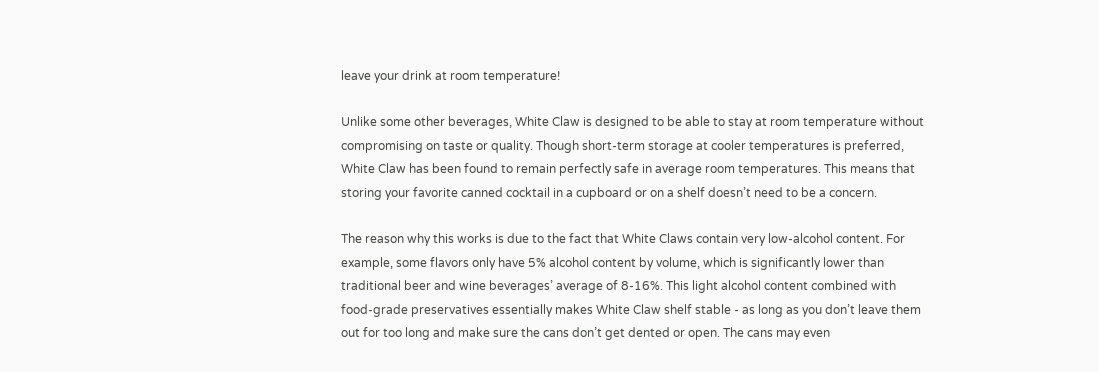leave your drink at room temperature!

Unlike some other beverages, White Claw is designed to be able to stay at room temperature without compromising on taste or quality. Though short-term storage at cooler temperatures is preferred, White Claw has been found to remain perfectly safe in average room temperatures. This means that storing your favorite canned cocktail in a cupboard or on a shelf doesn’t need to be a concern.

The reason why this works is due to the fact that White Claws contain very low-alcohol content. For example, some flavors only have 5% alcohol content by volume, which is significantly lower than traditional beer and wine beverages’ average of 8-16%. This light alcohol content combined with food-grade preservatives essentially makes White Claw shelf stable - as long as you don’t leave them out for too long and make sure the cans don’t get dented or open. The cans may even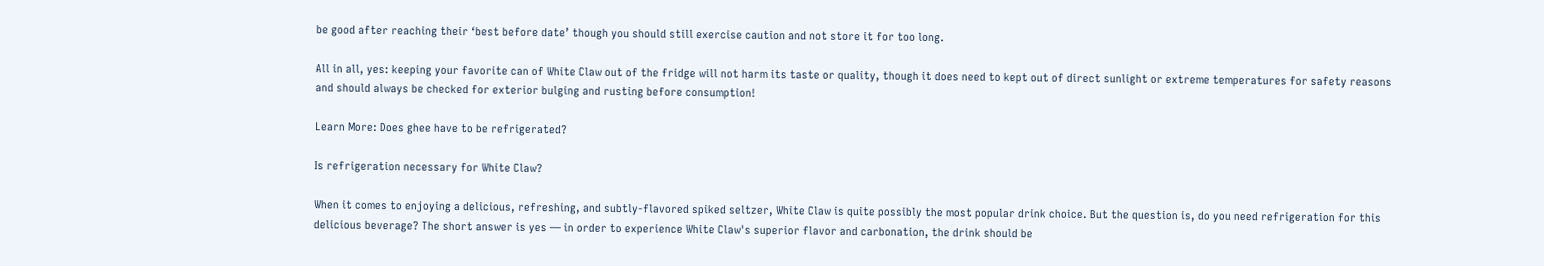be good after reaching their ‘best before date’ though you should still exercise caution and not store it for too long.

All in all, yes: keeping your favorite can of White Claw out of the fridge will not harm its taste or quality, though it does need to kept out of direct sunlight or extreme temperatures for safety reasons and should always be checked for exterior bulging and rusting before consumption!

Learn More: Does ghee have to be refrigerated?

Is refrigeration necessary for White Claw?

When it comes to enjoying a delicious, refreshing, and subtly-flavored spiked seltzer, White Claw is quite possibly the most popular drink choice. But the question is, do you need refrigeration for this delicious beverage? The short answer is yes — in order to experience White Claw's superior flavor and carbonation, the drink should be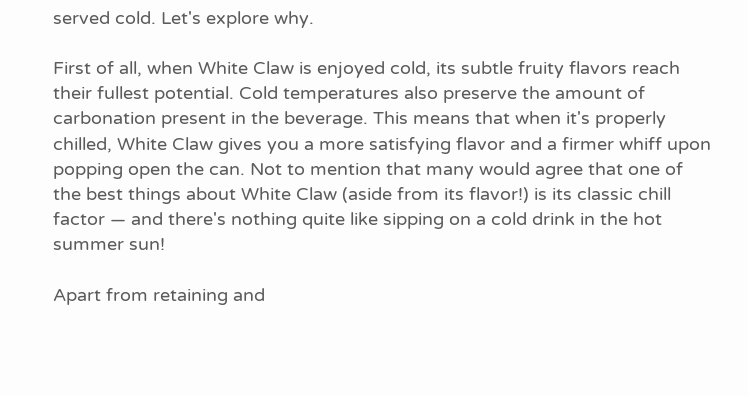served cold. Let's explore why.

First of all, when White Claw is enjoyed cold, its subtle fruity flavors reach their fullest potential. Cold temperatures also preserve the amount of carbonation present in the beverage. This means that when it's properly chilled, White Claw gives you a more satisfying flavor and a firmer whiff upon popping open the can. Not to mention that many would agree that one of the best things about White Claw (aside from its flavor!) is its classic chill factor — and there's nothing quite like sipping on a cold drink in the hot summer sun!

Apart from retaining and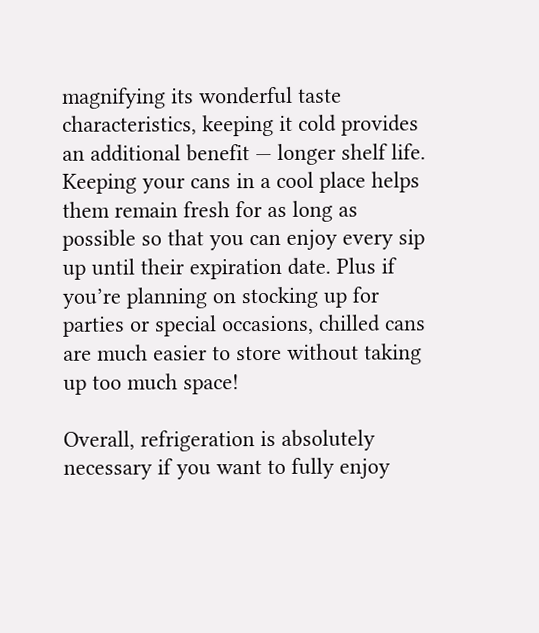magnifying its wonderful taste characteristics, keeping it cold provides an additional benefit — longer shelf life. Keeping your cans in a cool place helps them remain fresh for as long as possible so that you can enjoy every sip up until their expiration date. Plus if you’re planning on stocking up for parties or special occasions, chilled cans are much easier to store without taking up too much space!

Overall, refrigeration is absolutely necessary if you want to fully enjoy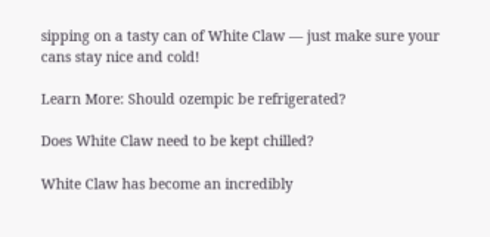sipping on a tasty can of White Claw — just make sure your cans stay nice and cold!

Learn More: Should ozempic be refrigerated?

Does White Claw need to be kept chilled?

White Claw has become an incredibly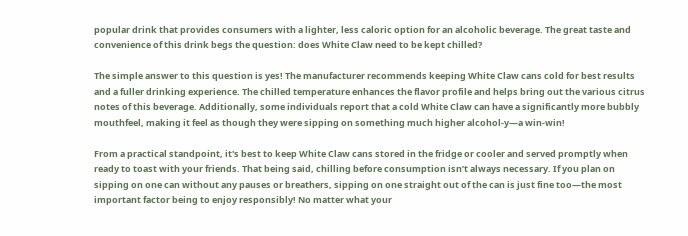popular drink that provides consumers with a lighter, less caloric option for an alcoholic beverage. The great taste and convenience of this drink begs the question: does White Claw need to be kept chilled?

The simple answer to this question is yes! The manufacturer recommends keeping White Claw cans cold for best results and a fuller drinking experience. The chilled temperature enhances the flavor profile and helps bring out the various citrus notes of this beverage. Additionally, some individuals report that a cold White Claw can have a significantly more bubbly mouthfeel, making it feel as though they were sipping on something much higher alcohol-y—a win-win!

From a practical standpoint, it's best to keep White Claw cans stored in the fridge or cooler and served promptly when ready to toast with your friends. That being said, chilling before consumption isn’t always necessary. If you plan on sipping on one can without any pauses or breathers, sipping on one straight out of the can is just fine too—the most important factor being to enjoy responsibly! No matter what your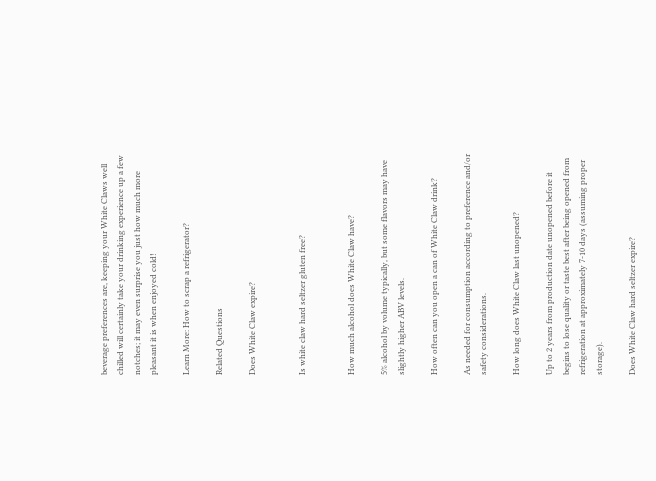beverage preferences are, keeping your White Claws well chilled will certainly take your drinking experience up a few notches; it may even surprise you just how much more pleasant it is when enjoyed cold!

Learn More: How to scrap a refrigerator?

Related Questions

Does White Claw expire?


Is white claw hard seltzer gluten free?


How much alcohol does White Claw have?

5% alcohol by volume typically, but some flavors may have slightly higher ABV levels.

How often can you open a can of White Claw drink?

As needed for consumption according to preference and/or safety considerations.

How long does White Claw last unopened?

Up to 2 years from production date unopened before it begins to lose quality or taste best after being opened from refrigeration at approximately 7-10 days (assuming proper storage).

Does White Claw hard seltzer expire?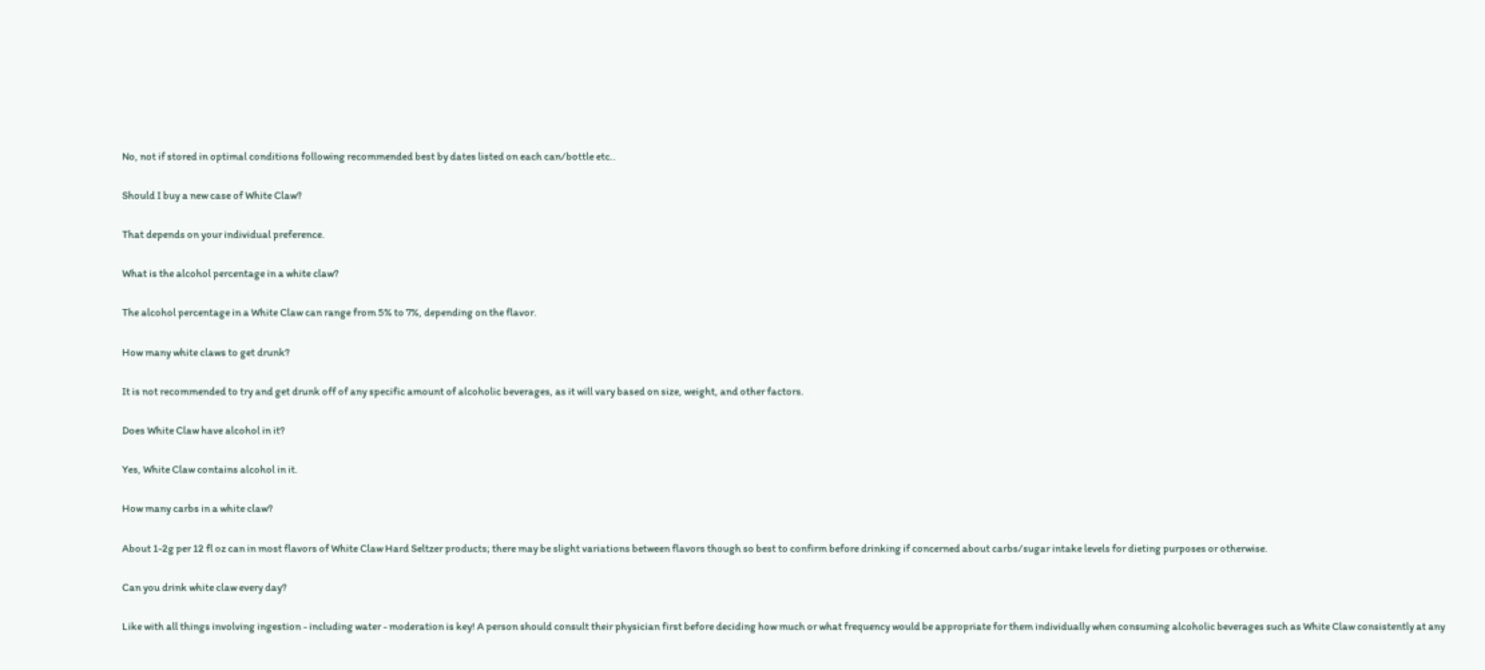No, not if stored in optimal conditions following recommended best by dates listed on each can/bottle etc..

Should I buy a new case of White Claw?

That depends on your individual preference.

What is the alcohol percentage in a white claw?

The alcohol percentage in a White Claw can range from 5% to 7%, depending on the flavor.

How many white claws to get drunk?

It is not recommended to try and get drunk off of any specific amount of alcoholic beverages, as it will vary based on size, weight, and other factors.

Does White Claw have alcohol in it?

Yes, White Claw contains alcohol in it.

How many carbs in a white claw?

About 1-2g per 12 fl oz can in most flavors of White Claw Hard Seltzer products; there may be slight variations between flavors though so best to confirm before drinking if concerned about carbs/sugar intake levels for dieting purposes or otherwise.

Can you drink white claw every day?

Like with all things involving ingestion - including water - moderation is key! A person should consult their physician first before deciding how much or what frequency would be appropriate for them individually when consuming alcoholic beverages such as White Claw consistently at any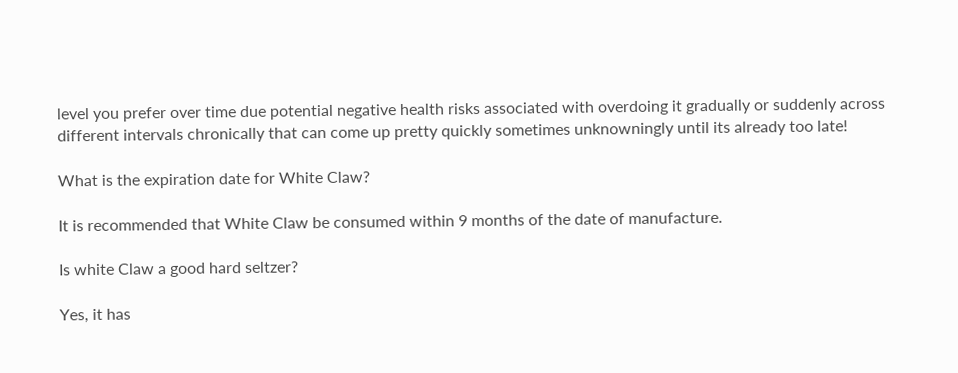level you prefer over time due potential negative health risks associated with overdoing it gradually or suddenly across different intervals chronically that can come up pretty quickly sometimes unknowningly until its already too late!

What is the expiration date for White Claw?

It is recommended that White Claw be consumed within 9 months of the date of manufacture.

Is white Claw a good hard seltzer?

Yes, it has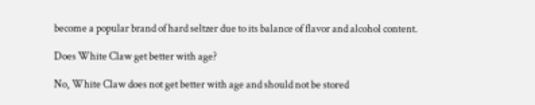become a popular brand of hard seltzer due to its balance of flavor and alcohol content.

Does White Claw get better with age?

No, White Claw does not get better with age and should not be stored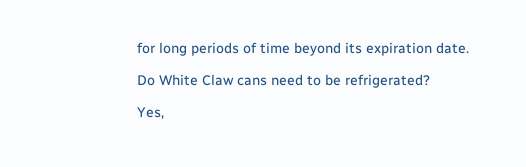for long periods of time beyond its expiration date.

Do White Claw cans need to be refrigerated?

Yes,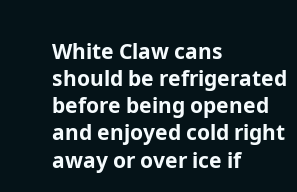White Claw cans should be refrigerated before being opened and enjoyed cold right away or over ice if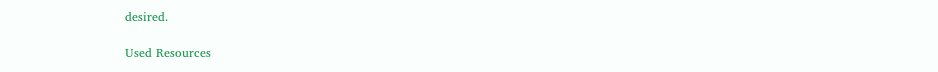desired.

Used Resources